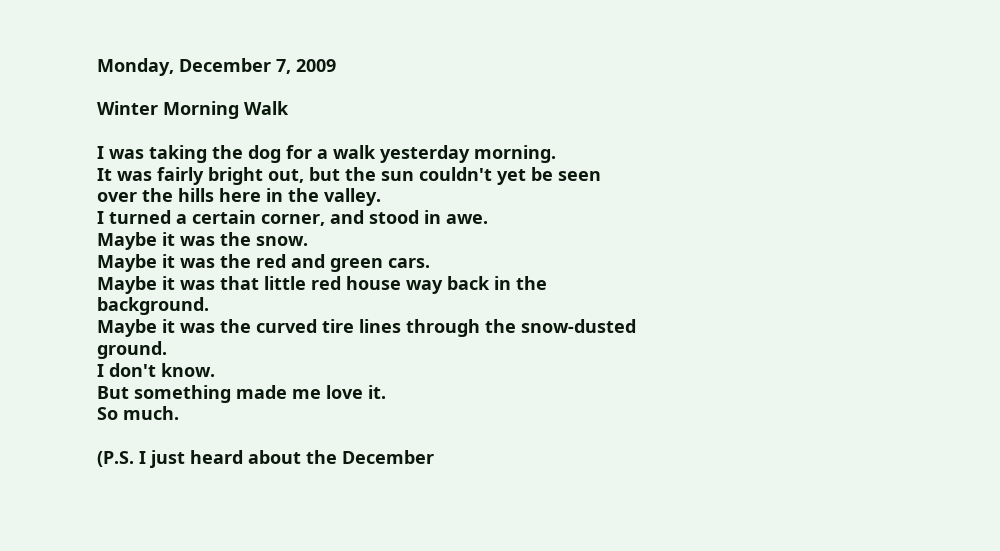Monday, December 7, 2009

Winter Morning Walk

I was taking the dog for a walk yesterday morning.
It was fairly bright out, but the sun couldn't yet be seen over the hills here in the valley.
I turned a certain corner, and stood in awe.
Maybe it was the snow.
Maybe it was the red and green cars.
Maybe it was that little red house way back in the background.
Maybe it was the curved tire lines through the snow-dusted ground.
I don't know.
But something made me love it.
So much.

(P.S. I just heard about the December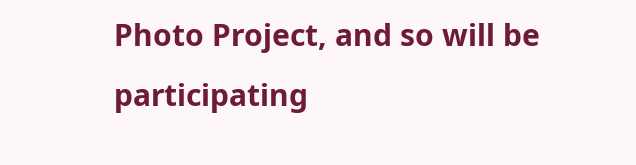Photo Project, and so will be participating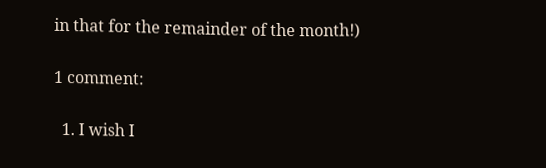in that for the remainder of the month!)

1 comment:

  1. I wish I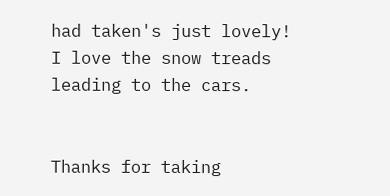had taken's just lovely! I love the snow treads leading to the cars.


Thanks for taking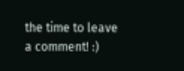the time to leave a comment! :)